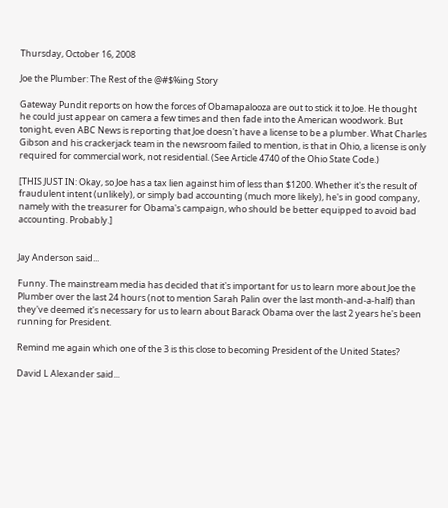Thursday, October 16, 2008

Joe the Plumber: The Rest of the @#$%ing Story

Gateway Pundit reports on how the forces of Obamapalooza are out to stick it to Joe. He thought he could just appear on camera a few times and then fade into the American woodwork. But tonight, even ABC News is reporting that Joe doesn't have a license to be a plumber. What Charles Gibson and his crackerjack team in the newsroom failed to mention, is that in Ohio, a license is only required for commercial work, not residential. (See Article 4740 of the Ohio State Code.)

[THIS JUST IN: Okay, so Joe has a tax lien against him of less than $1200. Whether it's the result of fraudulent intent (unlikely), or simply bad accounting (much more likely), he's in good company, namely with the treasurer for Obama's campaign, who should be better equipped to avoid bad accounting. Probably.]


Jay Anderson said...

Funny. The mainstream media has decided that it's important for us to learn more about Joe the Plumber over the last 24 hours (not to mention Sarah Palin over the last month-and-a-half) than they've deemed it's necessary for us to learn about Barack Obama over the last 2 years he's been running for President.

Remind me again which one of the 3 is this close to becoming President of the United States?

David L Alexander said...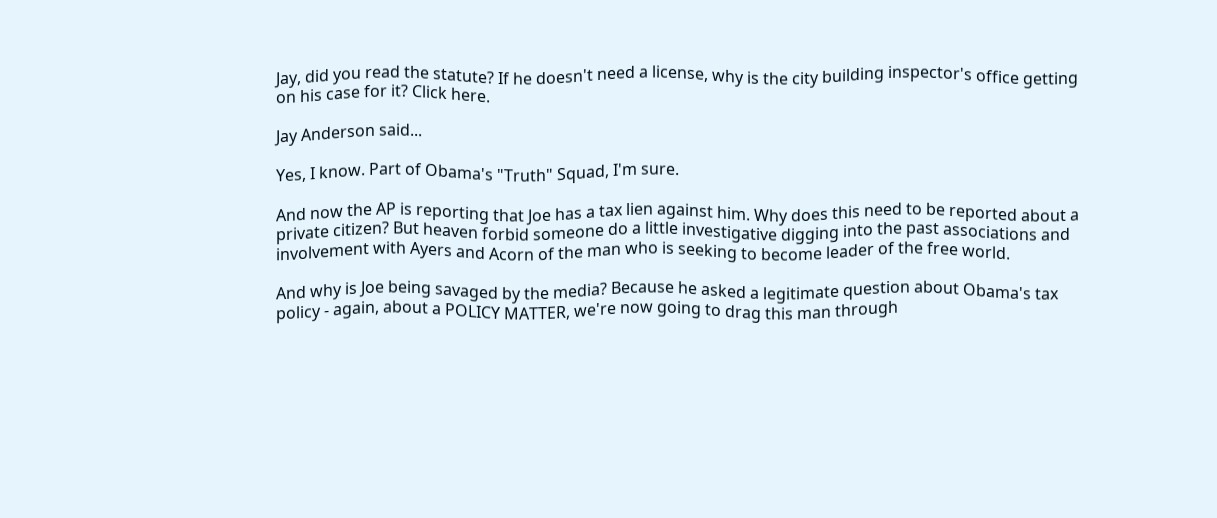Jay, did you read the statute? If he doesn't need a license, why is the city building inspector's office getting on his case for it? Click here.

Jay Anderson said...

Yes, I know. Part of Obama's "Truth" Squad, I'm sure.

And now the AP is reporting that Joe has a tax lien against him. Why does this need to be reported about a private citizen? But heaven forbid someone do a little investigative digging into the past associations and involvement with Ayers and Acorn of the man who is seeking to become leader of the free world.

And why is Joe being savaged by the media? Because he asked a legitimate question about Obama's tax policy - again, about a POLICY MATTER, we're now going to drag this man through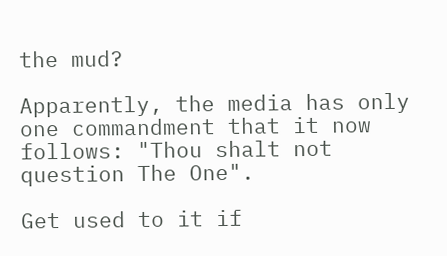the mud?

Apparently, the media has only one commandment that it now follows: "Thou shalt not question The One".

Get used to it if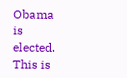Obama is elected. This is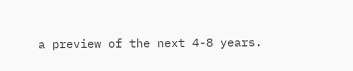a preview of the next 4-8 years.